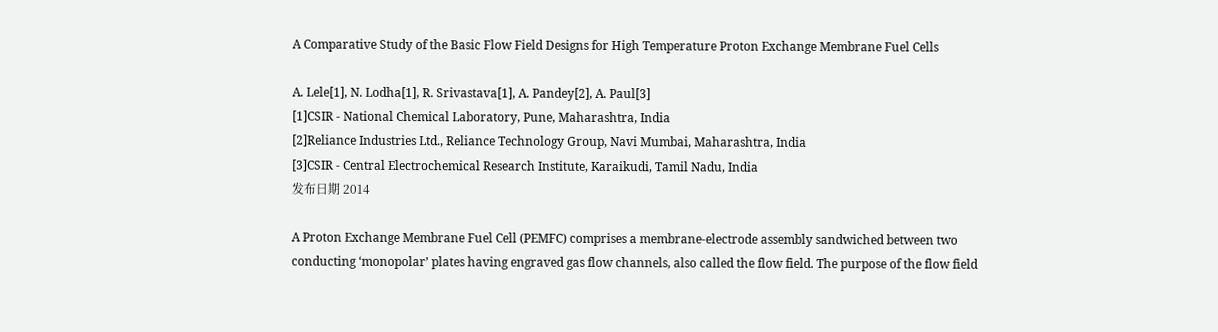A Comparative Study of the Basic Flow Field Designs for High Temperature Proton Exchange Membrane Fuel Cells

A. Lele[1], N. Lodha[1], R. Srivastava[1], A. Pandey[2], A. Paul[3]
[1]CSIR - National Chemical Laboratory, Pune, Maharashtra, India
[2]Reliance Industries Ltd., Reliance Technology Group, Navi Mumbai, Maharashtra, India
[3]CSIR - Central Electrochemical Research Institute, Karaikudi, Tamil Nadu, India
发布日期 2014

A Proton Exchange Membrane Fuel Cell (PEMFC) comprises a membrane-electrode assembly sandwiched between two conducting ‘monopolar’ plates having engraved gas flow channels, also called the flow field. The purpose of the flow field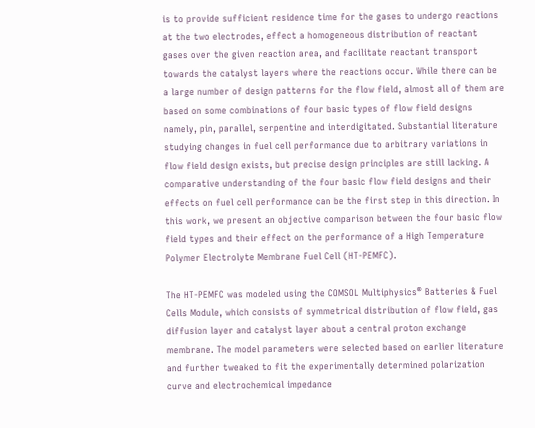is to provide sufficient residence time for the gases to undergo reactions at the two electrodes, effect a homogeneous distribution of reactant gases over the given reaction area, and facilitate reactant transport towards the catalyst layers where the reactions occur. While there can be a large number of design patterns for the flow field, almost all of them are based on some combinations of four basic types of flow field designs namely, pin, parallel, serpentine and interdigitated. Substantial literature studying changes in fuel cell performance due to arbitrary variations in flow field design exists, but precise design principles are still lacking. A comparative understanding of the four basic flow field designs and their effects on fuel cell performance can be the first step in this direction. In this work, we present an objective comparison between the four basic flow field types and their effect on the performance of a High Temperature Polymer Electrolyte Membrane Fuel Cell (HT-PEMFC).

The HT-PEMFC was modeled using the COMSOL Multiphysics® Batteries & Fuel Cells Module, which consists of symmetrical distribution of flow field, gas diffusion layer and catalyst layer about a central proton exchange membrane. The model parameters were selected based on earlier literature and further tweaked to fit the experimentally determined polarization curve and electrochemical impedance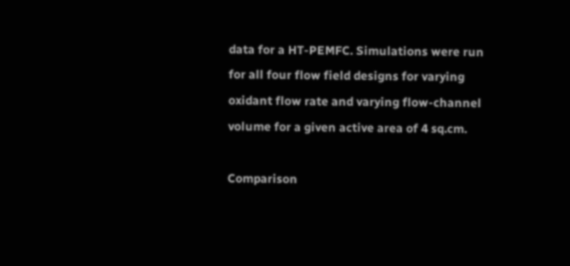data for a HT-PEMFC. Simulations were run for all four flow field designs for varying oxidant flow rate and varying flow-channel volume for a given active area of 4 sq.cm.

Comparison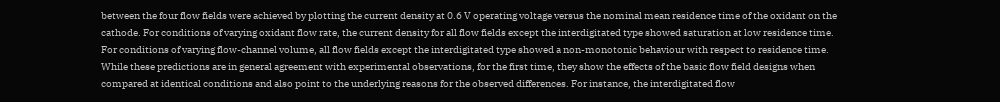between the four flow fields were achieved by plotting the current density at 0.6 V operating voltage versus the nominal mean residence time of the oxidant on the cathode. For conditions of varying oxidant flow rate, the current density for all flow fields except the interdigitated type showed saturation at low residence time. For conditions of varying flow-channel volume, all flow fields except the interdigitated type showed a non-monotonic behaviour with respect to residence time. While these predictions are in general agreement with experimental observations, for the first time, they show the effects of the basic flow field designs when compared at identical conditions and also point to the underlying reasons for the observed differences. For instance, the interdigitated flow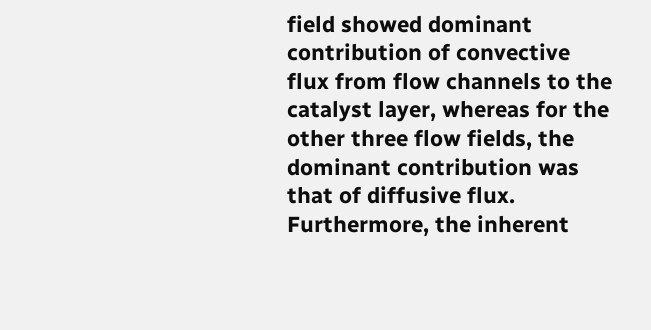field showed dominant contribution of convective flux from flow channels to the catalyst layer, whereas for the other three flow fields, the dominant contribution was that of diffusive flux. Furthermore, the inherent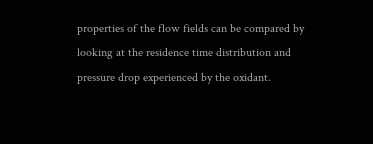properties of the flow fields can be compared by looking at the residence time distribution and pressure drop experienced by the oxidant.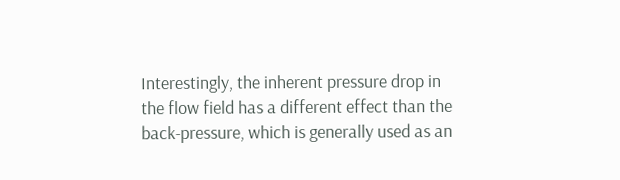Interestingly, the inherent pressure drop in the flow field has a different effect than the back-pressure, which is generally used as an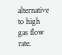alternative to high gas flow rate.